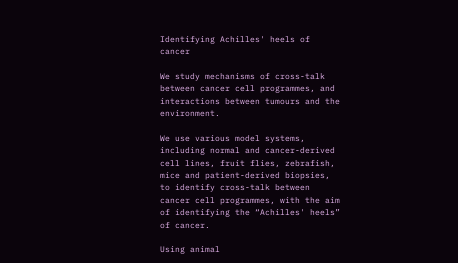Identifying Achilles' heels of cancer

We study mechanisms of cross-talk between cancer cell programmes, and interactions between tumours and the environment.

We use various model systems, including normal and cancer-derived cell lines, fruit flies, zebrafish, mice and patient-derived biopsies, to identify cross-talk between cancer cell programmes, with the aim of identifying the “Achilles' heels” of cancer.

Using animal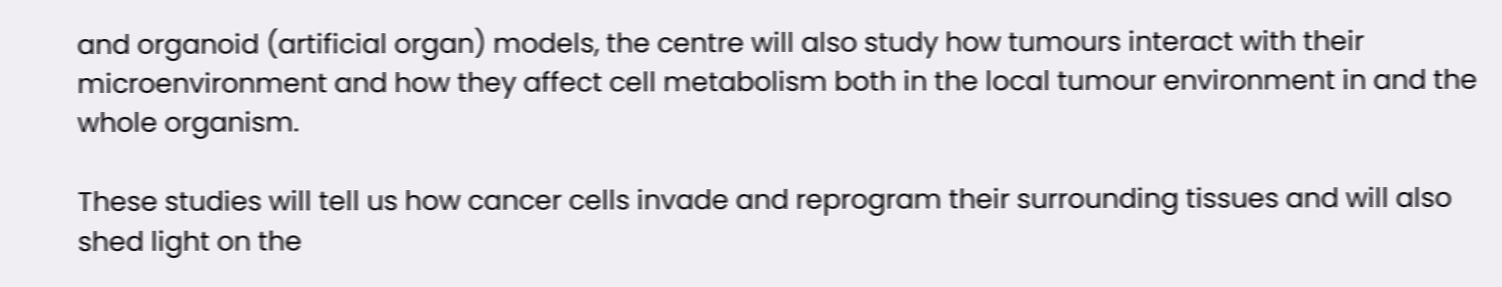and organoid (artificial organ) models, the centre will also study how tumours interact with their microenvironment and how they affect cell metabolism both in the local tumour environment in and the whole organism.

These studies will tell us how cancer cells invade and reprogram their surrounding tissues and will also shed light on the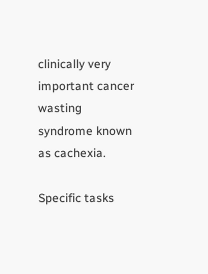clinically very important cancer wasting syndrome known as cachexia.

Specific tasks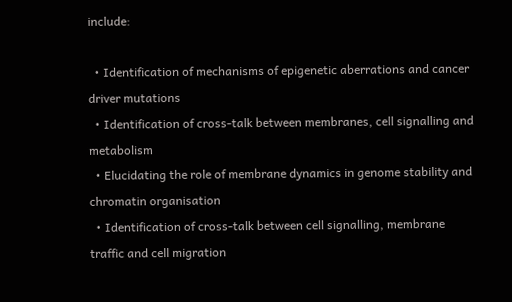include:

  • Identification of mechanisms of epigenetic aberrations and cancer driver mutations
  • Identification of cross-talk between membranes, cell signalling and metabolism
  • Elucidating the role of membrane dynamics in genome stability and chromatin organisation
  • Identification of cross-talk between cell signalling, membrane traffic and cell migration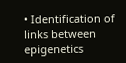• Identification of links between epigenetics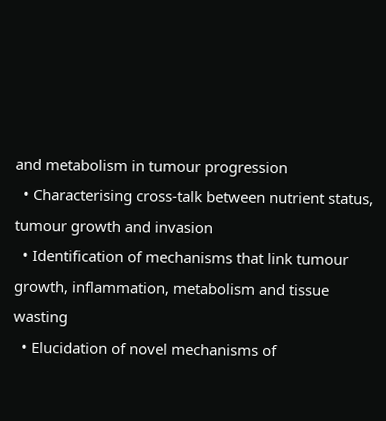and metabolism in tumour progression
  • Characterising cross-talk between nutrient status, tumour growth and invasion
  • Identification of mechanisms that link tumour growth, inflammation, metabolism and tissue wasting
  • Elucidation of novel mechanisms of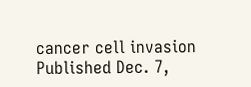cancer cell invasion
Published Dec. 7,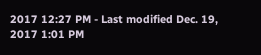2017 12:27 PM - Last modified Dec. 19, 2017 1:01 PM